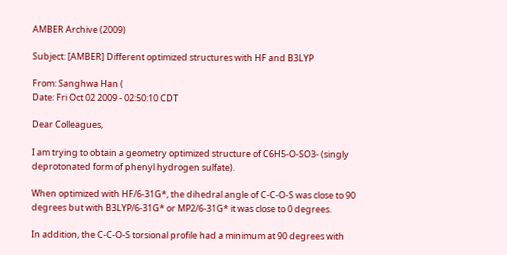AMBER Archive (2009)

Subject: [AMBER] Different optimized structures with HF and B3LYP

From: Sanghwa Han (
Date: Fri Oct 02 2009 - 02:50:10 CDT

Dear Colleagues,

I am trying to obtain a geometry optimized structure of C6H5-O-SO3- (singly
deprotonated form of phenyl hydrogen sulfate).

When optimized with HF/6-31G*, the dihedral angle of C-C-O-S was close to 90
degrees but with B3LYP/6-31G* or MP2/6-31G* it was close to 0 degrees.

In addition, the C-C-O-S torsional profile had a minimum at 90 degrees with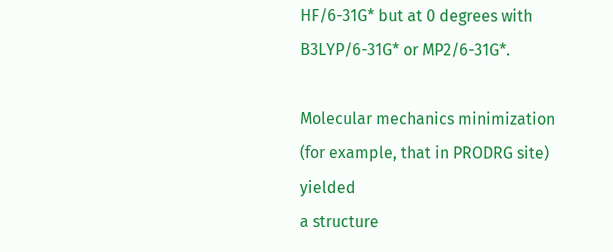HF/6-31G* but at 0 degrees with B3LYP/6-31G* or MP2/6-31G*.

Molecular mechanics minimization (for example, that in PRODRG site) yielded
a structure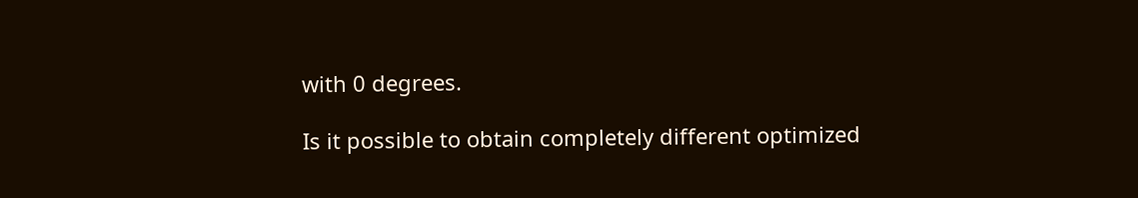with 0 degrees.

Is it possible to obtain completely different optimized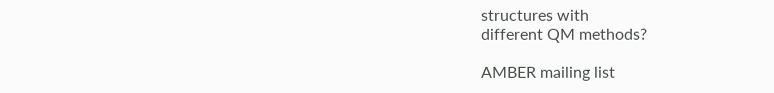structures with
different QM methods?

AMBER mailing list